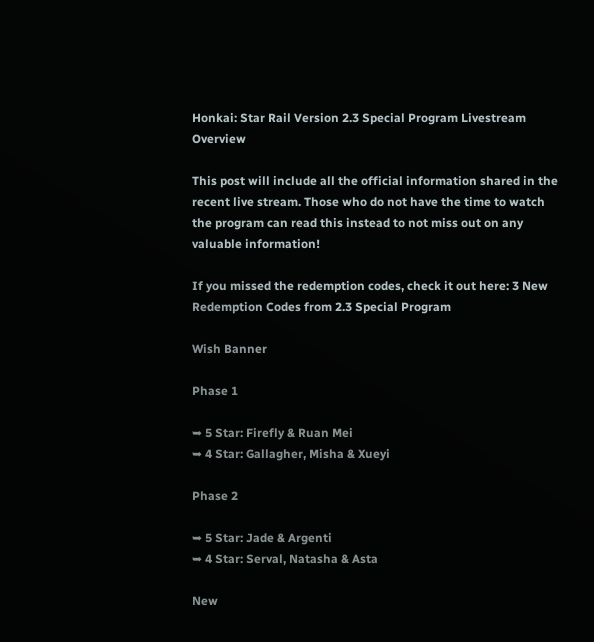Honkai: Star Rail Version 2.3 Special Program Livestream Overview

This post will include all the official information shared in the recent live stream. Those who do not have the time to watch the program can read this instead to not miss out on any valuable information!

If you missed the redemption codes, check it out here: 3 New Redemption Codes from 2.3 Special Program

Wish Banner

Phase 1

➥ 5 Star: Firefly & Ruan Mei
➥ 4 Star: Gallagher, Misha & Xueyi

Phase 2

➥ 5 Star: Jade & Argenti
➥ 4 Star: Serval, Natasha & Asta

New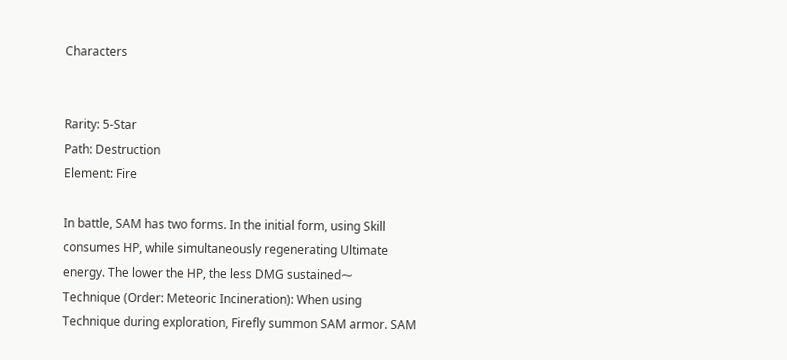Characters


Rarity: 5-Star
Path: Destruction
Element: Fire

In battle, SAM has two forms. In the initial form, using Skill consumes HP, while simultaneously regenerating Ultimate energy. The lower the HP, the less DMG sustained⁓
Technique (Order: Meteoric Incineration): When using Technique during exploration, Firefly summon SAM armor. SAM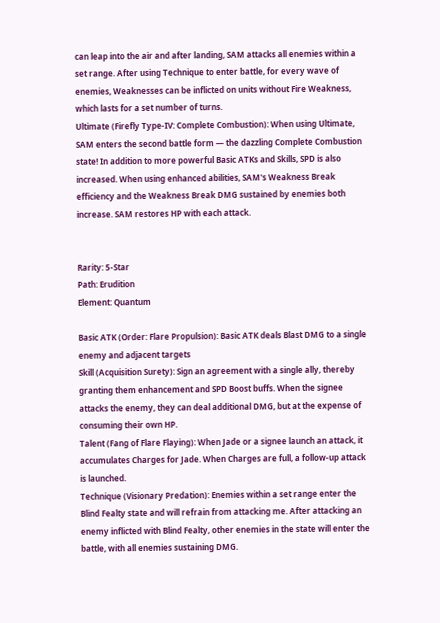can leap into the air and after landing, SAM attacks all enemies within a set range. After using Technique to enter battle, for every wave of enemies, Weaknesses can be inflicted on units without Fire Weakness, which lasts for a set number of turns.
Ultimate (Firefly Type-IV: Complete Combustion): When using Ultimate, SAM enters the second battle form — the dazzling Complete Combustion state! In addition to more powerful Basic ATKs and Skills, SPD is also increased. When using enhanced abilities, SAM's Weakness Break efficiency and the Weakness Break DMG sustained by enemies both increase. SAM restores HP with each attack.


Rarity: 5-Star
Path: Erudition
Element: Quantum

Basic ATK (Order: Flare Propulsion): Basic ATK deals Blast DMG to a single enemy and adjacent targets
Skill (Acquisition Surety): Sign an agreement with a single ally, thereby granting them enhancement and SPD Boost buffs. When the signee attacks the enemy, they can deal additional DMG, but at the expense of consuming their own HP.
Talent (Fang of Flare Flaying): When Jade or a signee launch an attack, it accumulates Charges for Jade. When Charges are full, a follow-up attack is launched.
Technique (Visionary Predation): Enemies within a set range enter the Blind Fealty state and will refrain from attacking me. After attacking an enemy inflicted with Blind Fealty, other enemies in the state will enter the battle, with all enemies sustaining DMG.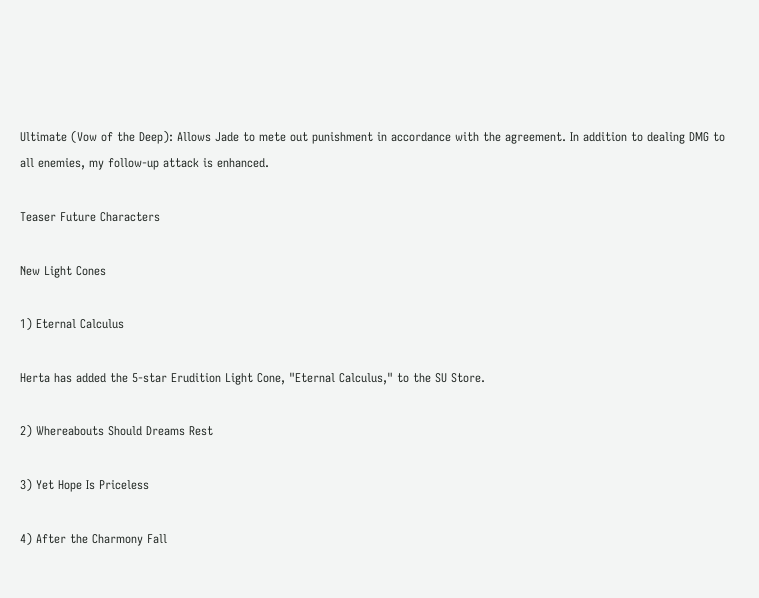Ultimate (Vow of the Deep): Allows Jade to mete out punishment in accordance with the agreement. In addition to dealing DMG to all enemies, my follow-up attack is enhanced.

Teaser Future Characters

New Light Cones

1) Eternal Calculus

Herta has added the 5-star Erudition Light Cone, "Eternal Calculus," to the SU Store.

2) Whereabouts Should Dreams Rest

3) Yet Hope Is Priceless

4) After the Charmony Fall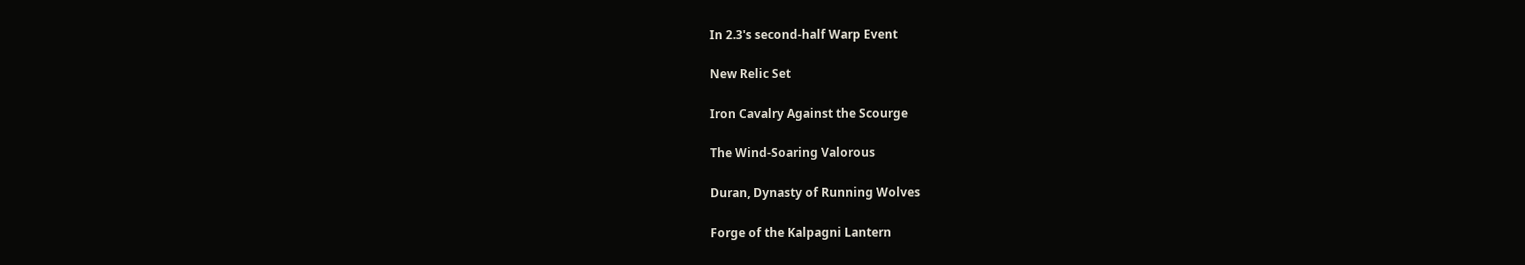In 2.3's second-half Warp Event

New Relic Set

Iron Cavalry Against the Scourge

The Wind-Soaring Valorous

Duran, Dynasty of Running Wolves

Forge of the Kalpagni Lantern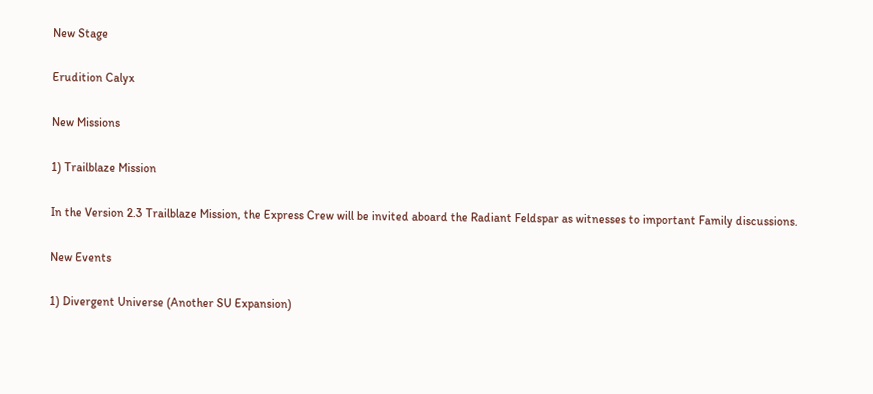New Stage

Erudition Calyx

New Missions

1) Trailblaze Mission

In the Version 2.3 Trailblaze Mission, the Express Crew will be invited aboard the Radiant Feldspar as witnesses to important Family discussions.

New Events

1) Divergent Universe (Another SU Expansion)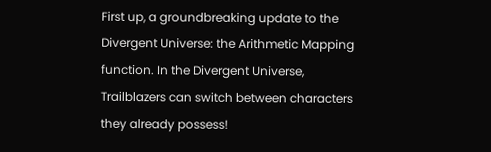First up, a groundbreaking update to the Divergent Universe: the Arithmetic Mapping function. In the Divergent Universe, Trailblazers can switch between characters they already possess!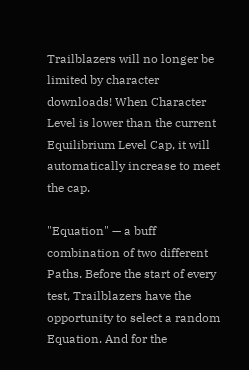Trailblazers will no longer be limited by character downloads! When Character Level is lower than the current Equilibrium Level Cap, it will automatically increase to meet the cap.

"Equation" — a buff combination of two different Paths. Before the start of every test, Trailblazers have the opportunity to select a random Equation. And for the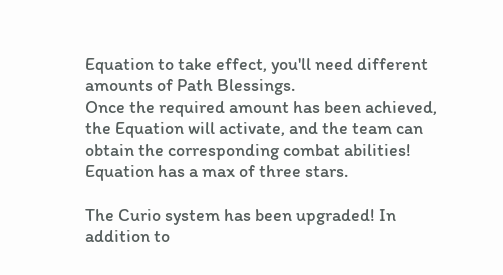Equation to take effect, you'll need different amounts of Path Blessings.
Once the required amount has been achieved, the Equation will activate, and the team can obtain the corresponding combat abilities! Equation has a max of three stars.

The Curio system has been upgraded! In addition to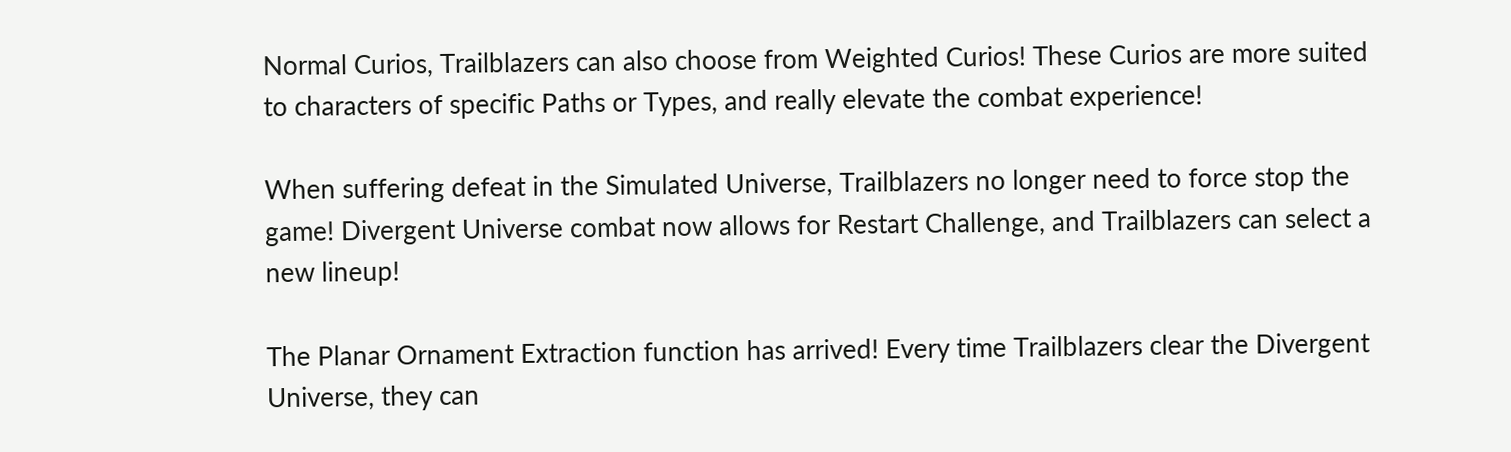Normal Curios, Trailblazers can also choose from Weighted Curios! These Curios are more suited to characters of specific Paths or Types, and really elevate the combat experience!

When suffering defeat in the Simulated Universe, Trailblazers no longer need to force stop the game! Divergent Universe combat now allows for Restart Challenge, and Trailblazers can select a new lineup!

The Planar Ornament Extraction function has arrived! Every time Trailblazers clear the Divergent Universe, they can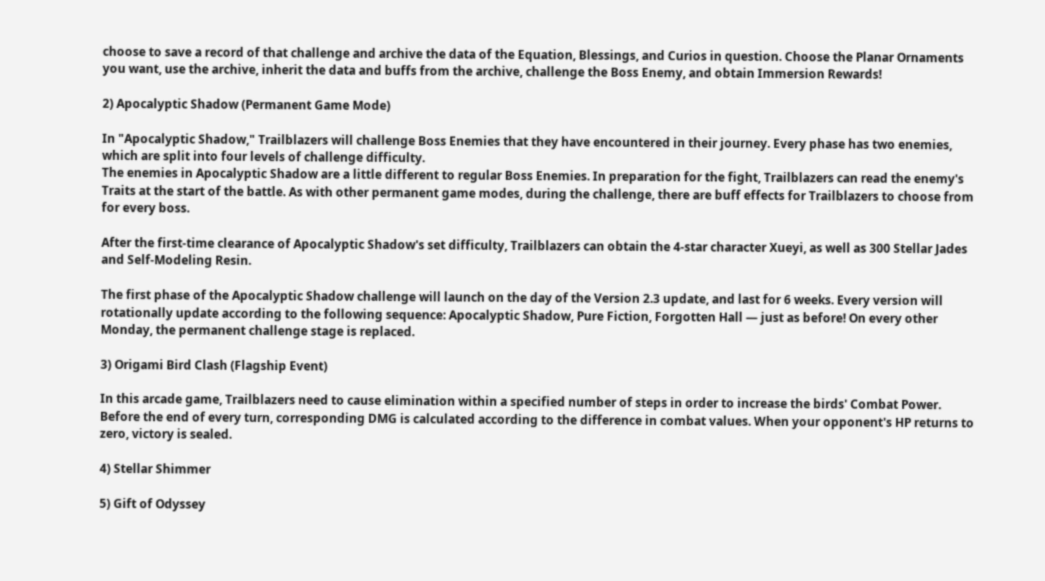choose to save a record of that challenge and archive the data of the Equation, Blessings, and Curios in question. Choose the Planar Ornaments you want, use the archive, inherit the data and buffs from the archive, challenge the Boss Enemy, and obtain Immersion Rewards!

2) Apocalyptic Shadow (Permanent Game Mode)

In "Apocalyptic Shadow," Trailblazers will challenge Boss Enemies that they have encountered in their journey. Every phase has two enemies, which are split into four levels of challenge difficulty.
The enemies in Apocalyptic Shadow are a little different to regular Boss Enemies. In preparation for the fight, Trailblazers can read the enemy's Traits at the start of the battle. As with other permanent game modes, during the challenge, there are buff effects for Trailblazers to choose from for every boss.

After the first-time clearance of Apocalyptic Shadow's set difficulty, Trailblazers can obtain the 4-star character Xueyi, as well as 300 Stellar Jades and Self-Modeling Resin.

The first phase of the Apocalyptic Shadow challenge will launch on the day of the Version 2.3 update, and last for 6 weeks. Every version will rotationally update according to the following sequence: Apocalyptic Shadow, Pure Fiction, Forgotten Hall — just as before! On every other Monday, the permanent challenge stage is replaced.

3) Origami Bird Clash (Flagship Event)

In this arcade game, Trailblazers need to cause elimination within a specified number of steps in order to increase the birds' Combat Power.
Before the end of every turn, corresponding DMG is calculated according to the difference in combat values. When your opponent's HP returns to zero, victory is sealed.

4) Stellar Shimmer

5) Gift of Odyssey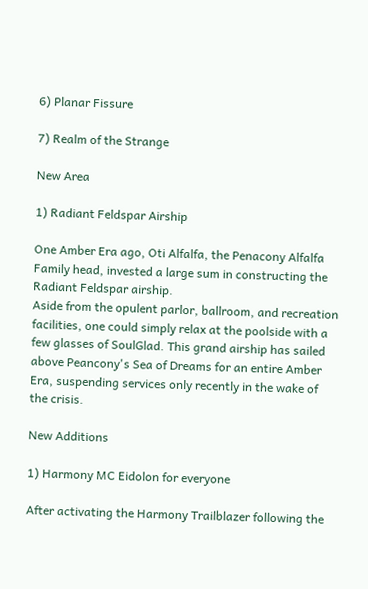6) Planar Fissure

7) Realm of the Strange

New Area

1) Radiant Feldspar Airship

One Amber Era ago, Oti Alfalfa, the Penacony Alfalfa Family head, invested a large sum in constructing the Radiant Feldspar airship.
Aside from the opulent parlor, ballroom, and recreation facilities, one could simply relax at the poolside with a few glasses of SoulGlad. This grand airship has sailed above Peancony's Sea of Dreams for an entire Amber Era, suspending services only recently in the wake of the crisis.

New Additions

1) Harmony MC Eidolon for everyone

After activating the Harmony Trailblazer following the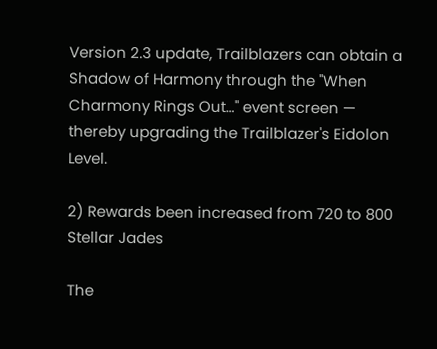Version 2.3 update, Trailblazers can obtain a Shadow of Harmony through the "When Charmony Rings Out…" event screen — thereby upgrading the Trailblazer's Eidolon Level.

2) Rewards been increased from 720 to 800 Stellar Jades

The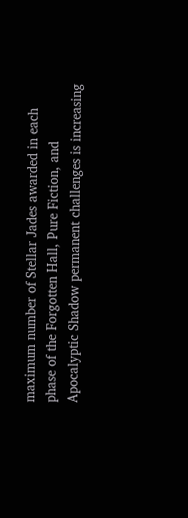maximum number of Stellar Jades awarded in each phase of the Forgotten Hall, Pure Fiction, and Apocalyptic Shadow permanent challenges is increasing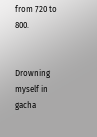from 720 to 800.


Drowning myself in gacha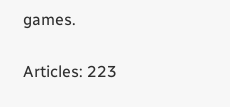games.

Articles: 223